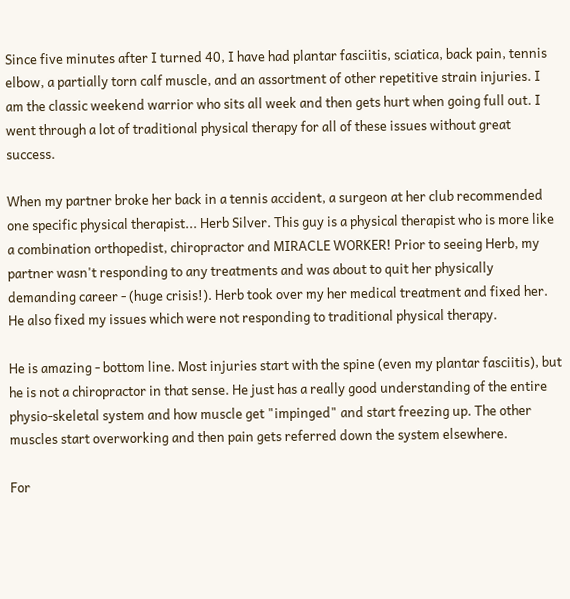Since five minutes after I turned 40, I have had plantar fasciitis, sciatica, back pain, tennis elbow, a partially torn calf muscle, and an assortment of other repetitive strain injuries. I am the classic weekend warrior who sits all week and then gets hurt when going full out. I went through a lot of traditional physical therapy for all of these issues without great success.

When my partner broke her back in a tennis accident, a surgeon at her club recommended one specific physical therapist... Herb Silver. This guy is a physical therapist who is more like a combination orthopedist, chiropractor and MIRACLE WORKER! Prior to seeing Herb, my partner wasn't responding to any treatments and was about to quit her physically demanding career - (huge crisis!). Herb took over my her medical treatment and fixed her. He also fixed my issues which were not responding to traditional physical therapy.

He is amazing - bottom line. Most injuries start with the spine (even my plantar fasciitis), but he is not a chiropractor in that sense. He just has a really good understanding of the entire physio-skeletal system and how muscle get "impinged" and start freezing up. The other muscles start overworking and then pain gets referred down the system elsewhere.

For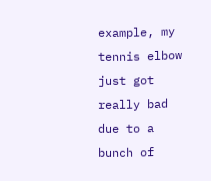example, my tennis elbow just got really bad due to a bunch of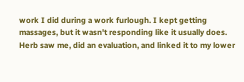work I did during a work furlough. I kept getting massages, but it wasn't responding like it usually does. Herb saw me, did an evaluation, and linked it to my lower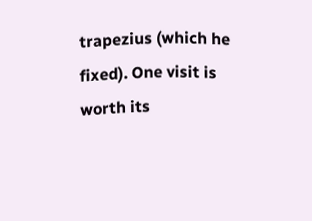trapezius (which he fixed). One visit is worth its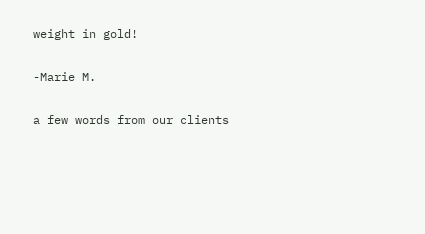weight in gold!

-Marie M.

a few words from our clients